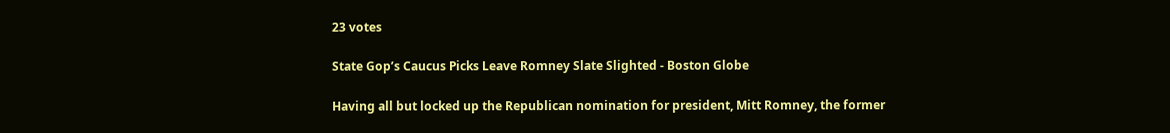23 votes

State Gop’s Caucus Picks Leave Romney Slate Slighted - Boston Globe

Having all but locked up the Republican nomination for president, Mitt Romney, the former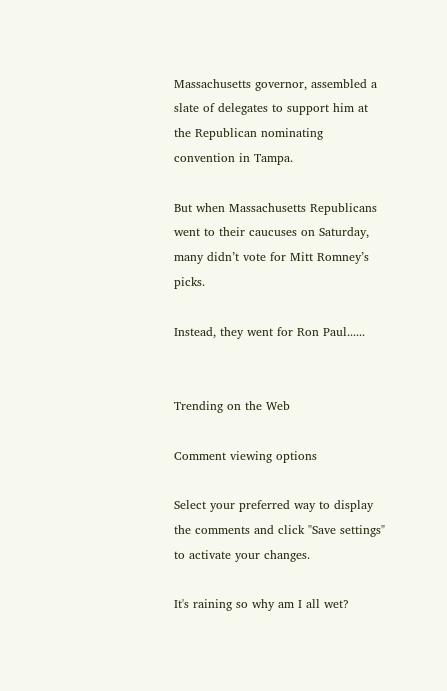Massachusetts governor, assembled a slate of delegates to support him at the Republican nominating convention in Tampa.

But when Massachusetts Republicans went to their caucuses on Saturday, many didn’t vote for Mitt Romney’s picks.

Instead, they went for Ron Paul......


Trending on the Web

Comment viewing options

Select your preferred way to display the comments and click "Save settings" to activate your changes.

It's raining so why am I all wet?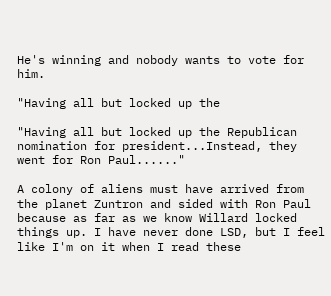He's winning and nobody wants to vote for him.

"Having all but locked up the

"Having all but locked up the Republican nomination for president...Instead, they went for Ron Paul......"

A colony of aliens must have arrived from the planet Zuntron and sided with Ron Paul because as far as we know Willard locked things up. I have never done LSD, but I feel like I'm on it when I read these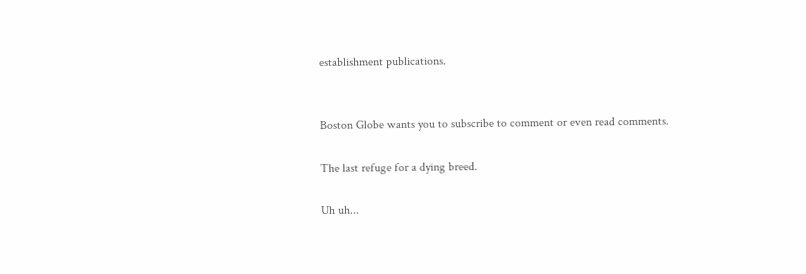establishment publications.


Boston Globe wants you to subscribe to comment or even read comments.

The last refuge for a dying breed.

Uh uh...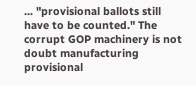... "provisional ballots still have to be counted." The corrupt GOP machinery is not doubt manufacturing provisional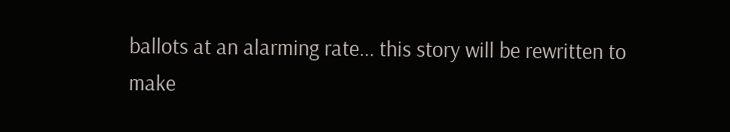ballots at an alarming rate... this story will be rewritten to make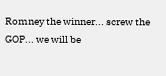Romney the winner... screw the GOP... we will be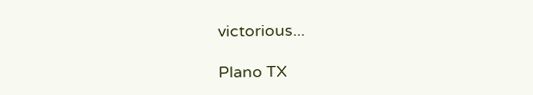victorious...

Plano TX